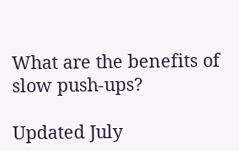What are the benefits of slow push-ups?

Updated July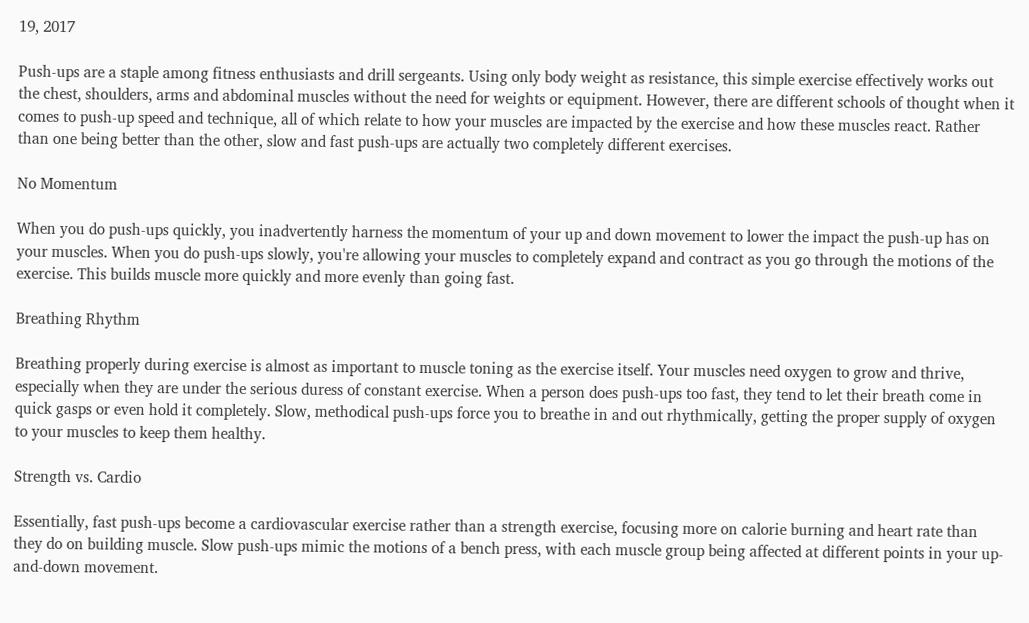19, 2017

Push-ups are a staple among fitness enthusiasts and drill sergeants. Using only body weight as resistance, this simple exercise effectively works out the chest, shoulders, arms and abdominal muscles without the need for weights or equipment. However, there are different schools of thought when it comes to push-up speed and technique, all of which relate to how your muscles are impacted by the exercise and how these muscles react. Rather than one being better than the other, slow and fast push-ups are actually two completely different exercises.

No Momentum

When you do push-ups quickly, you inadvertently harness the momentum of your up and down movement to lower the impact the push-up has on your muscles. When you do push-ups slowly, you're allowing your muscles to completely expand and contract as you go through the motions of the exercise. This builds muscle more quickly and more evenly than going fast.

Breathing Rhythm

Breathing properly during exercise is almost as important to muscle toning as the exercise itself. Your muscles need oxygen to grow and thrive, especially when they are under the serious duress of constant exercise. When a person does push-ups too fast, they tend to let their breath come in quick gasps or even hold it completely. Slow, methodical push-ups force you to breathe in and out rhythmically, getting the proper supply of oxygen to your muscles to keep them healthy.

Strength vs. Cardio

Essentially, fast push-ups become a cardiovascular exercise rather than a strength exercise, focusing more on calorie burning and heart rate than they do on building muscle. Slow push-ups mimic the motions of a bench press, with each muscle group being affected at different points in your up-and-down movement.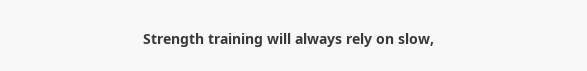Strength training will always rely on slow,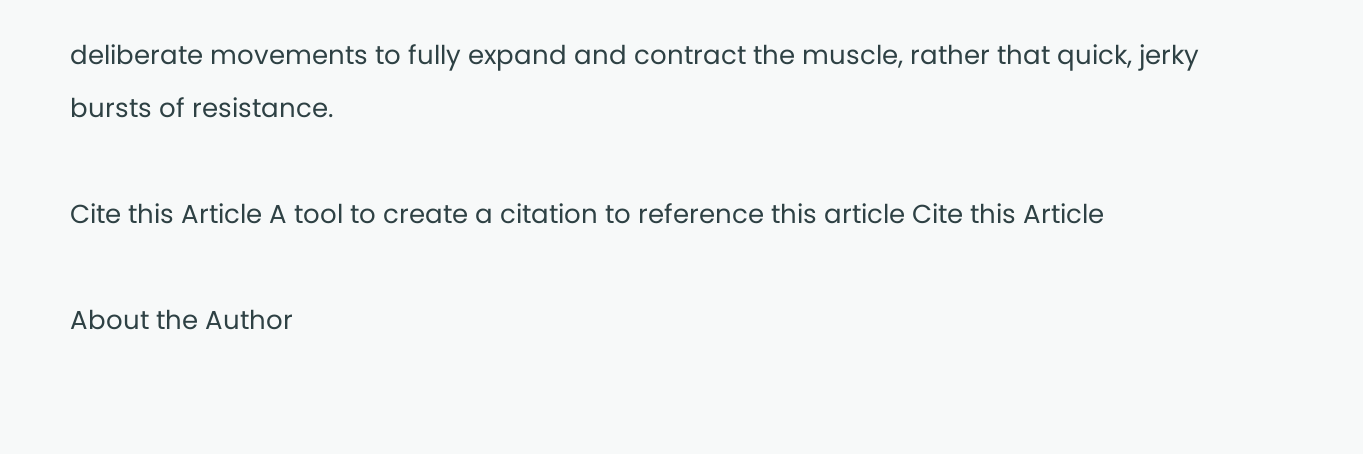deliberate movements to fully expand and contract the muscle, rather that quick, jerky bursts of resistance.

Cite this Article A tool to create a citation to reference this article Cite this Article

About the Author